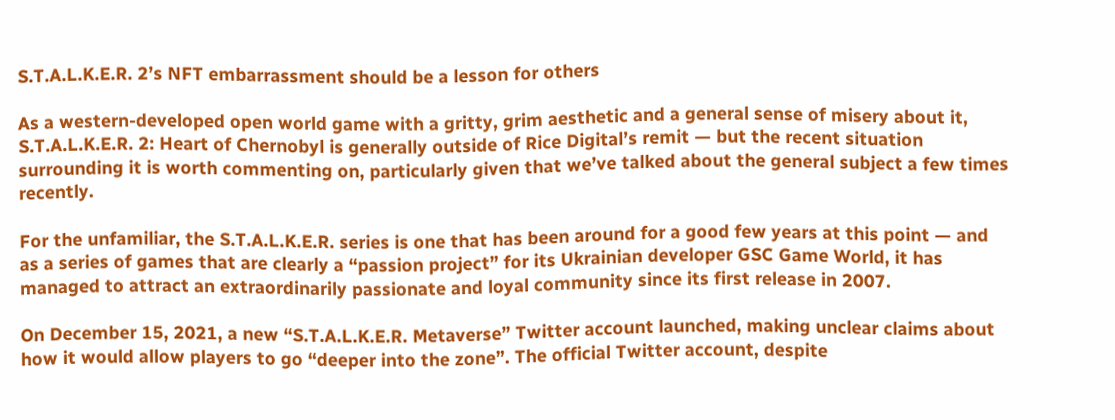S.T.A.L.K.E.R. 2’s NFT embarrassment should be a lesson for others

As a western-developed open world game with a gritty, grim aesthetic and a general sense of misery about it, S.T.A.L.K.E.R. 2: Heart of Chernobyl is generally outside of Rice Digital’s remit — but the recent situation surrounding it is worth commenting on, particularly given that we’ve talked about the general subject a few times recently.

For the unfamiliar, the S.T.A.L.K.E.R. series is one that has been around for a good few years at this point — and as a series of games that are clearly a “passion project” for its Ukrainian developer GSC Game World, it has managed to attract an extraordinarily passionate and loyal community since its first release in 2007.

On December 15, 2021, a new “S.T.A.L.K.E.R. Metaverse” Twitter account launched, making unclear claims about how it would allow players to go “deeper into the zone”. The official Twitter account, despite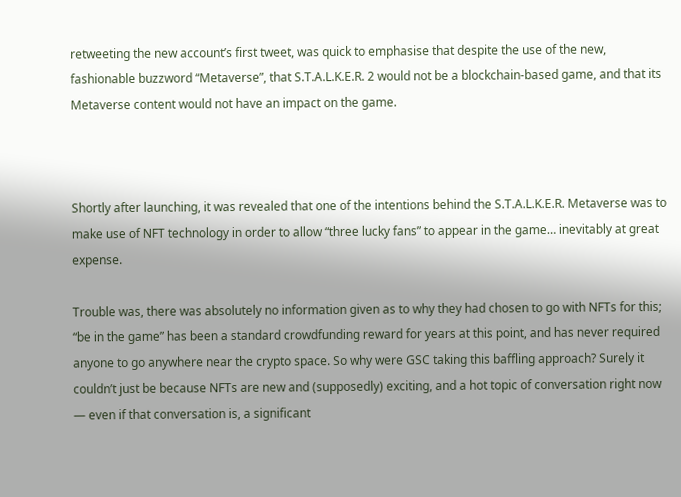retweeting the new account’s first tweet, was quick to emphasise that despite the use of the new, fashionable buzzword “Metaverse”, that S.T.A.L.K.E.R. 2 would not be a blockchain-based game, and that its Metaverse content would not have an impact on the game.



Shortly after launching, it was revealed that one of the intentions behind the S.T.A.L.K.E.R. Metaverse was to make use of NFT technology in order to allow “three lucky fans” to appear in the game… inevitably at great expense.

Trouble was, there was absolutely no information given as to why they had chosen to go with NFTs for this; “be in the game” has been a standard crowdfunding reward for years at this point, and has never required anyone to go anywhere near the crypto space. So why were GSC taking this baffling approach? Surely it couldn’t just be because NFTs are new and (supposedly) exciting, and a hot topic of conversation right now — even if that conversation is, a significant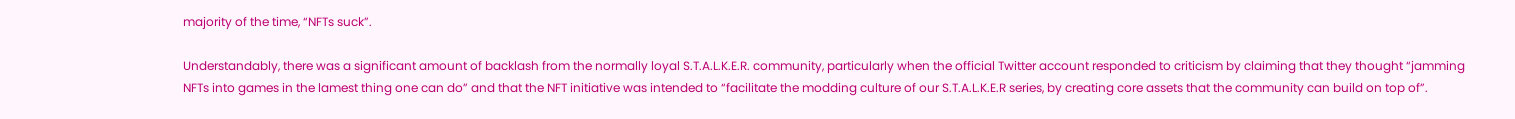majority of the time, “NFTs suck”.

Understandably, there was a significant amount of backlash from the normally loyal S.T.A.L.K.E.R. community, particularly when the official Twitter account responded to criticism by claiming that they thought “jamming NFTs into games in the lamest thing one can do” and that the NFT initiative was intended to “facilitate the modding culture of our S.T.A.L.K.E.R series, by creating core assets that the community can build on top of”.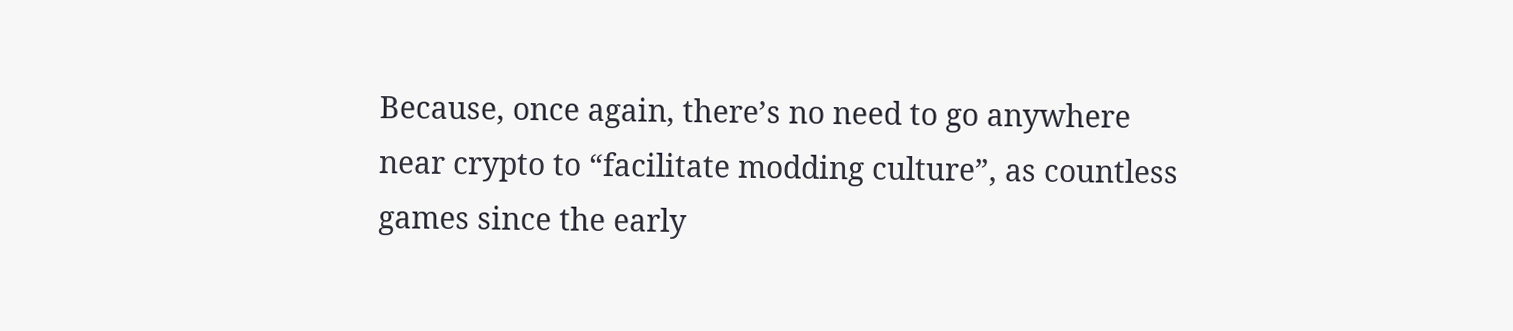Because, once again, there’s no need to go anywhere near crypto to “facilitate modding culture”, as countless games since the early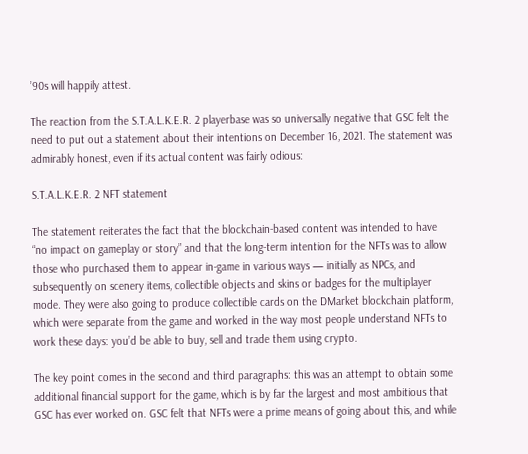’90s will happily attest.

The reaction from the S.T.A.L.K.E.R. 2 playerbase was so universally negative that GSC felt the need to put out a statement about their intentions on December 16, 2021. The statement was admirably honest, even if its actual content was fairly odious:

S.T.A.L.K.E.R. 2 NFT statement

The statement reiterates the fact that the blockchain-based content was intended to have “no impact on gameplay or story” and that the long-term intention for the NFTs was to allow those who purchased them to appear in-game in various ways — initially as NPCs, and subsequently on scenery items, collectible objects and skins or badges for the multiplayer mode. They were also going to produce collectible cards on the DMarket blockchain platform, which were separate from the game and worked in the way most people understand NFTs to work these days: you’d be able to buy, sell and trade them using crypto.

The key point comes in the second and third paragraphs: this was an attempt to obtain some additional financial support for the game, which is by far the largest and most ambitious that GSC has ever worked on. GSC felt that NFTs were a prime means of going about this, and while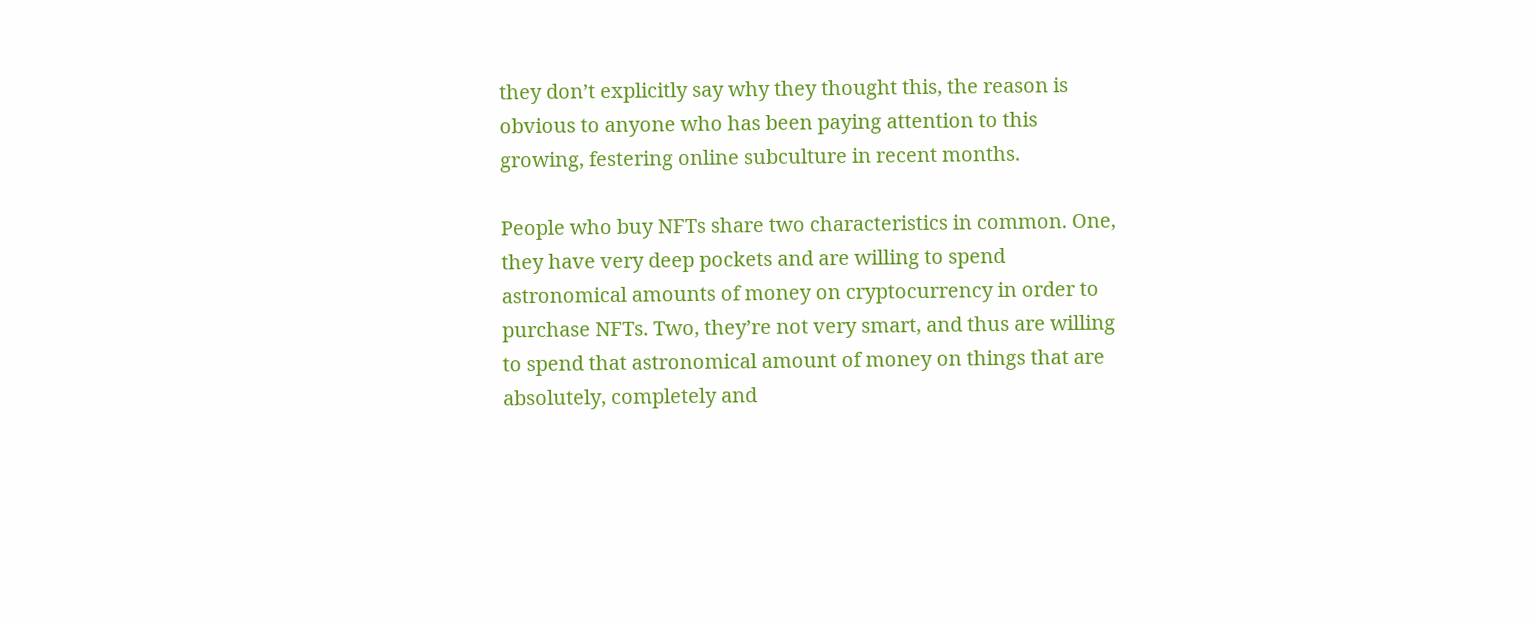they don’t explicitly say why they thought this, the reason is obvious to anyone who has been paying attention to this growing, festering online subculture in recent months.

People who buy NFTs share two characteristics in common. One, they have very deep pockets and are willing to spend astronomical amounts of money on cryptocurrency in order to purchase NFTs. Two, they’re not very smart, and thus are willing to spend that astronomical amount of money on things that are absolutely, completely and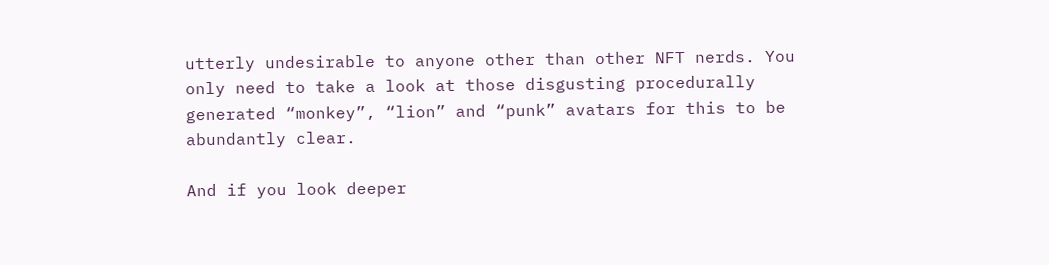utterly undesirable to anyone other than other NFT nerds. You only need to take a look at those disgusting procedurally generated “monkey”, “lion” and “punk” avatars for this to be abundantly clear.

And if you look deeper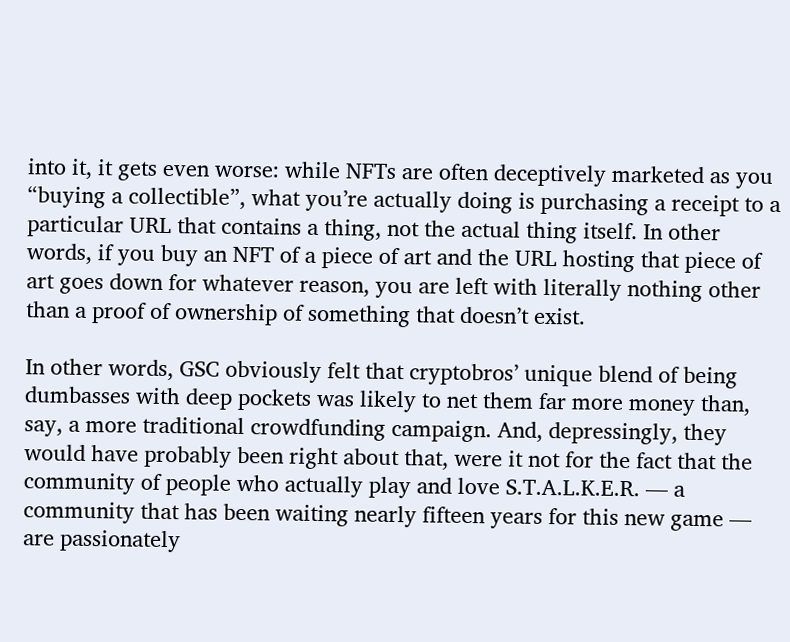into it, it gets even worse: while NFTs are often deceptively marketed as you “buying a collectible”, what you’re actually doing is purchasing a receipt to a particular URL that contains a thing, not the actual thing itself. In other words, if you buy an NFT of a piece of art and the URL hosting that piece of art goes down for whatever reason, you are left with literally nothing other than a proof of ownership of something that doesn’t exist.

In other words, GSC obviously felt that cryptobros’ unique blend of being dumbasses with deep pockets was likely to net them far more money than, say, a more traditional crowdfunding campaign. And, depressingly, they would have probably been right about that, were it not for the fact that the community of people who actually play and love S.T.A.L.K.E.R. — a community that has been waiting nearly fifteen years for this new game — are passionately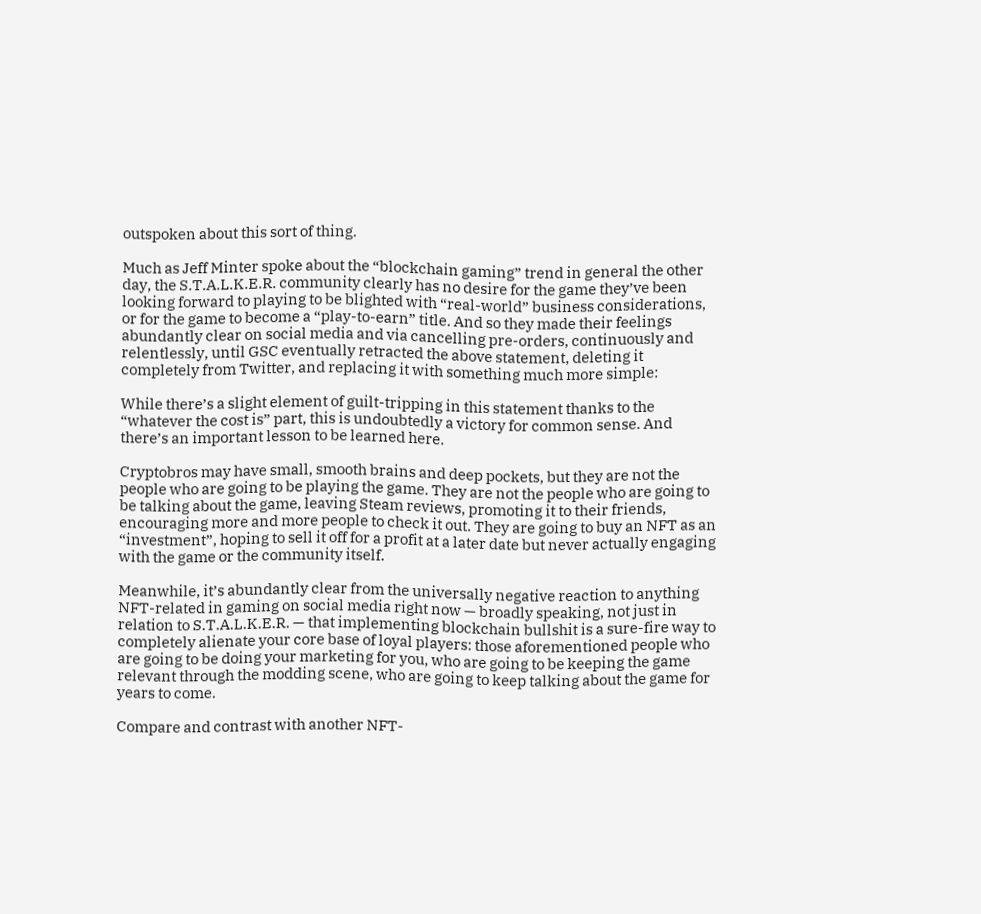outspoken about this sort of thing.

Much as Jeff Minter spoke about the “blockchain gaming” trend in general the other day, the S.T.A.L.K.E.R. community clearly has no desire for the game they’ve been looking forward to playing to be blighted with “real-world” business considerations, or for the game to become a “play-to-earn” title. And so they made their feelings abundantly clear on social media and via cancelling pre-orders, continuously and relentlessly, until GSC eventually retracted the above statement, deleting it completely from Twitter, and replacing it with something much more simple:

While there’s a slight element of guilt-tripping in this statement thanks to the “whatever the cost is” part, this is undoubtedly a victory for common sense. And there’s an important lesson to be learned here.

Cryptobros may have small, smooth brains and deep pockets, but they are not the people who are going to be playing the game. They are not the people who are going to be talking about the game, leaving Steam reviews, promoting it to their friends, encouraging more and more people to check it out. They are going to buy an NFT as an “investment”, hoping to sell it off for a profit at a later date but never actually engaging with the game or the community itself.

Meanwhile, it’s abundantly clear from the universally negative reaction to anything NFT-related in gaming on social media right now — broadly speaking, not just in relation to S.T.A.L.K.E.R. — that implementing blockchain bullshit is a sure-fire way to completely alienate your core base of loyal players: those aforementioned people who are going to be doing your marketing for you, who are going to be keeping the game relevant through the modding scene, who are going to keep talking about the game for years to come.

Compare and contrast with another NFT-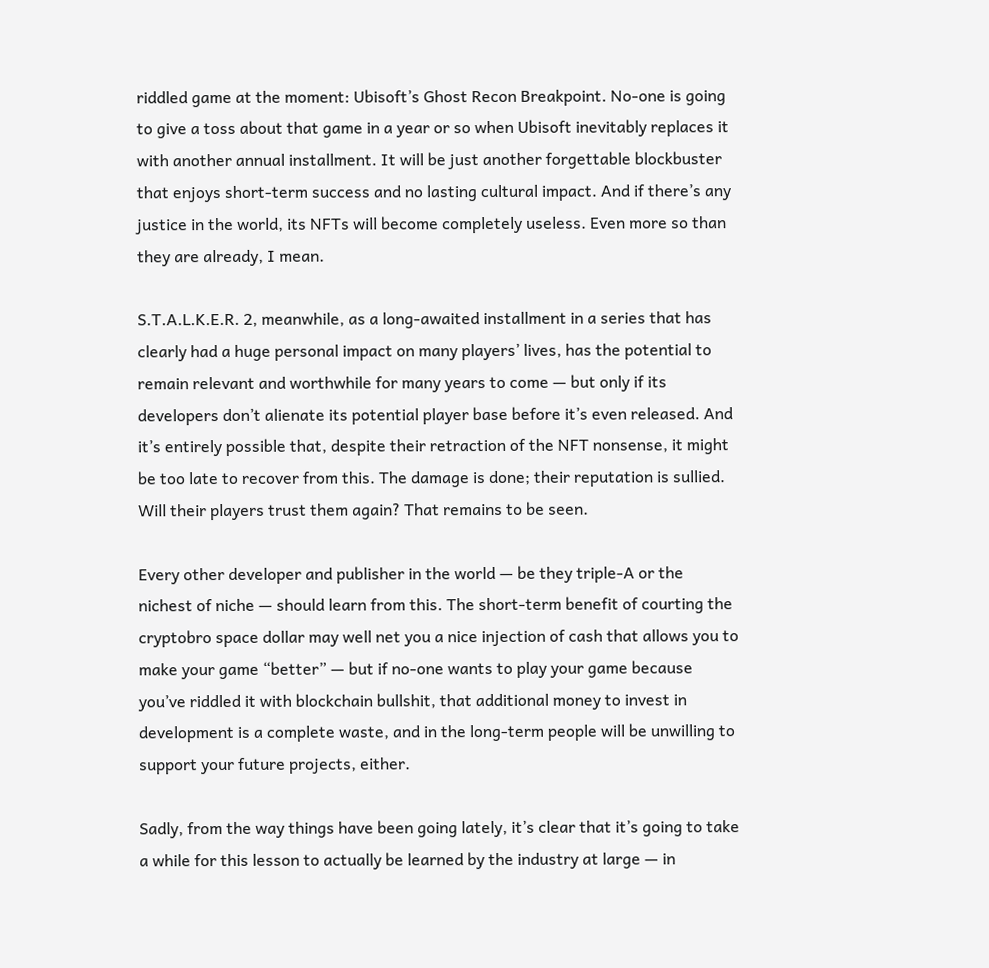riddled game at the moment: Ubisoft’s Ghost Recon Breakpoint. No-one is going to give a toss about that game in a year or so when Ubisoft inevitably replaces it with another annual installment. It will be just another forgettable blockbuster that enjoys short-term success and no lasting cultural impact. And if there’s any justice in the world, its NFTs will become completely useless. Even more so than they are already, I mean.

S.T.A.L.K.E.R. 2, meanwhile, as a long-awaited installment in a series that has clearly had a huge personal impact on many players’ lives, has the potential to remain relevant and worthwhile for many years to come — but only if its developers don’t alienate its potential player base before it’s even released. And it’s entirely possible that, despite their retraction of the NFT nonsense, it might be too late to recover from this. The damage is done; their reputation is sullied. Will their players trust them again? That remains to be seen.

Every other developer and publisher in the world — be they triple-A or the nichest of niche — should learn from this. The short-term benefit of courting the cryptobro space dollar may well net you a nice injection of cash that allows you to make your game “better” — but if no-one wants to play your game because you’ve riddled it with blockchain bullshit, that additional money to invest in development is a complete waste, and in the long-term people will be unwilling to support your future projects, either.

Sadly, from the way things have been going lately, it’s clear that it’s going to take a while for this lesson to actually be learned by the industry at large — in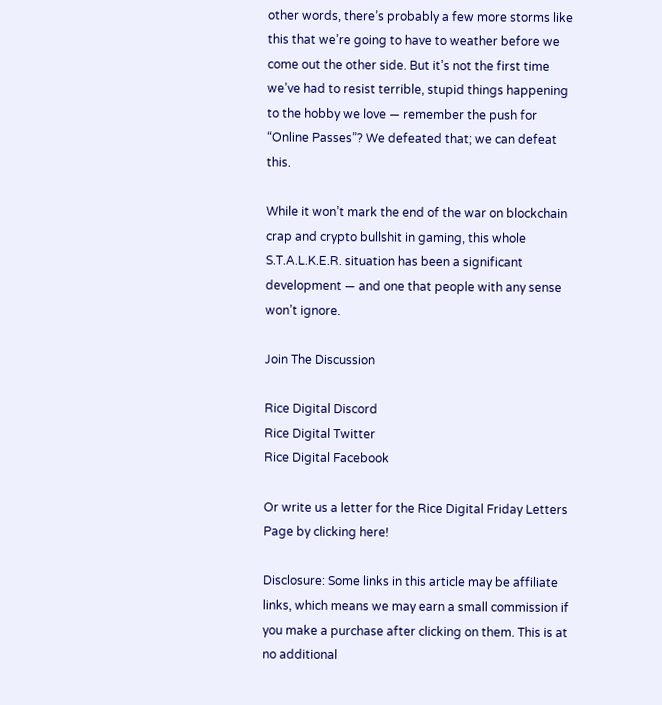other words, there’s probably a few more storms like this that we’re going to have to weather before we come out the other side. But it’s not the first time we’ve had to resist terrible, stupid things happening to the hobby we love — remember the push for “Online Passes”? We defeated that; we can defeat this.

While it won’t mark the end of the war on blockchain crap and crypto bullshit in gaming, this whole S.T.A.L.K.E.R. situation has been a significant development — and one that people with any sense won’t ignore.

Join The Discussion

Rice Digital Discord
Rice Digital Twitter
Rice Digital Facebook

Or write us a letter for the Rice Digital Friday Letters Page by clicking here!

Disclosure: Some links in this article may be affiliate links, which means we may earn a small commission if you make a purchase after clicking on them. This is at no additional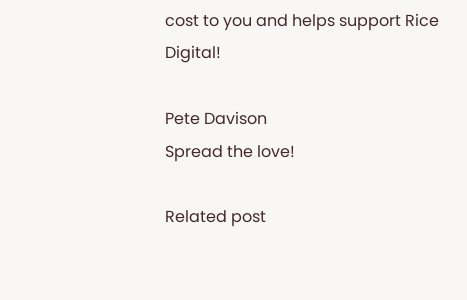cost to you and helps support Rice Digital!

Pete Davison
Spread the love!

Related post